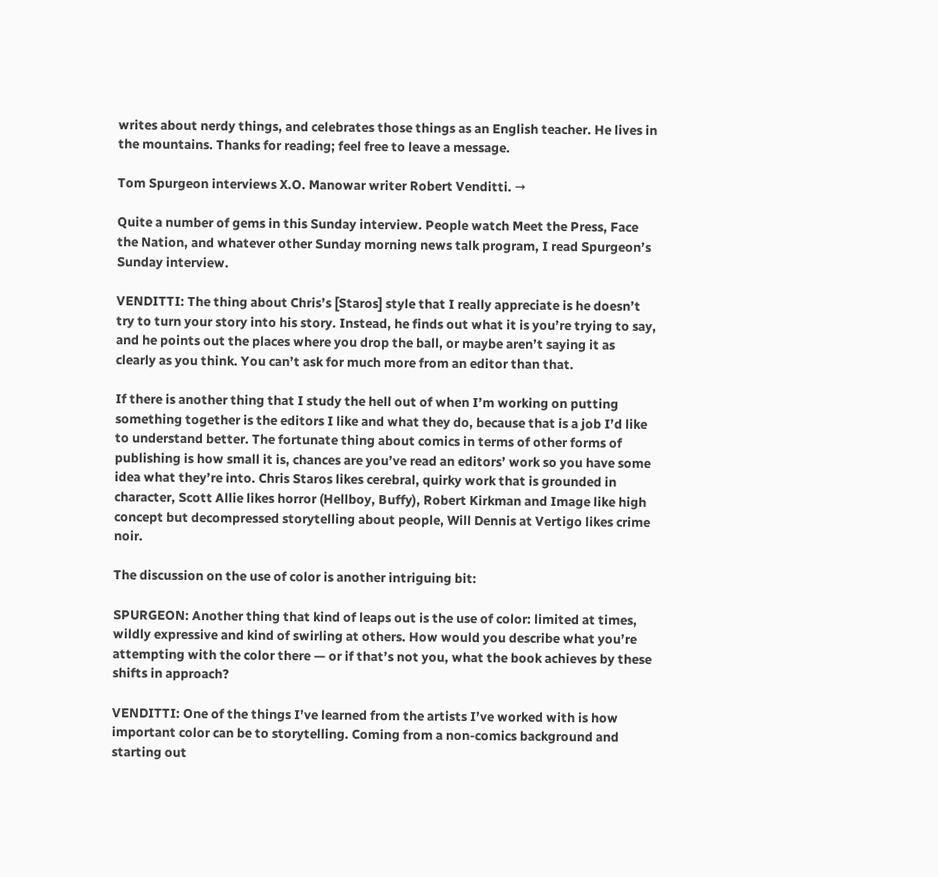writes about nerdy things, and celebrates those things as an English teacher. He lives in the mountains. Thanks for reading; feel free to leave a message.

Tom Spurgeon interviews X.O. Manowar writer Robert Venditti. →

Quite a number of gems in this Sunday interview. People watch Meet the Press, Face the Nation, and whatever other Sunday morning news talk program, I read Spurgeon’s Sunday interview.

VENDITTI: The thing about Chris’s [Staros] style that I really appreciate is he doesn’t try to turn your story into his story. Instead, he finds out what it is you’re trying to say, and he points out the places where you drop the ball, or maybe aren’t saying it as clearly as you think. You can’t ask for much more from an editor than that.

If there is another thing that I study the hell out of when I’m working on putting something together is the editors I like and what they do, because that is a job I’d like to understand better. The fortunate thing about comics in terms of other forms of publishing is how small it is, chances are you’ve read an editors’ work so you have some idea what they’re into. Chris Staros likes cerebral, quirky work that is grounded in character, Scott Allie likes horror (Hellboy, Buffy), Robert Kirkman and Image like high concept but decompressed storytelling about people, Will Dennis at Vertigo likes crime noir.

The discussion on the use of color is another intriguing bit:

SPURGEON: Another thing that kind of leaps out is the use of color: limited at times, wildly expressive and kind of swirling at others. How would you describe what you’re attempting with the color there — or if that’s not you, what the book achieves by these shifts in approach?

VENDITTI: One of the things I’ve learned from the artists I’ve worked with is how important color can be to storytelling. Coming from a non-comics background and starting out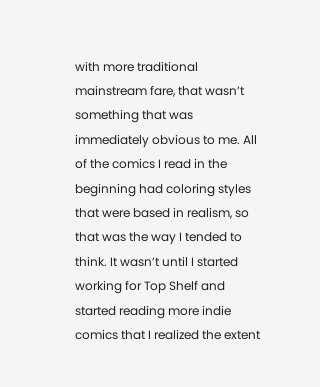with more traditional mainstream fare, that wasn’t something that was immediately obvious to me. All of the comics I read in the beginning had coloring styles that were based in realism, so that was the way I tended to think. It wasn’t until I started working for Top Shelf and started reading more indie comics that I realized the extent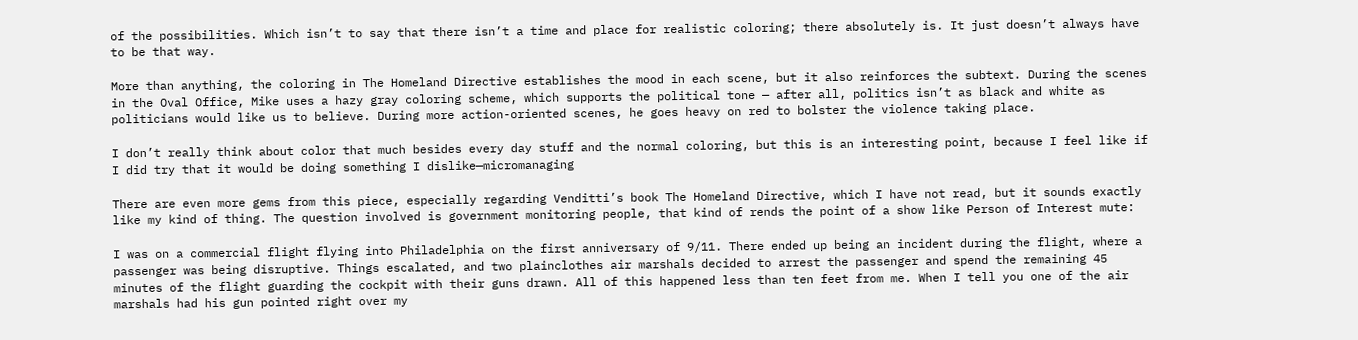of the possibilities. Which isn’t to say that there isn’t a time and place for realistic coloring; there absolutely is. It just doesn’t always have to be that way.

More than anything, the coloring in The Homeland Directive establishes the mood in each scene, but it also reinforces the subtext. During the scenes in the Oval Office, Mike uses a hazy gray coloring scheme, which supports the political tone — after all, politics isn’t as black and white as politicians would like us to believe. During more action-oriented scenes, he goes heavy on red to bolster the violence taking place.

I don’t really think about color that much besides every day stuff and the normal coloring, but this is an interesting point, because I feel like if I did try that it would be doing something I dislike—micromanaging

There are even more gems from this piece, especially regarding Venditti’s book The Homeland Directive, which I have not read, but it sounds exactly like my kind of thing. The question involved is government monitoring people, that kind of rends the point of a show like Person of Interest mute:

I was on a commercial flight flying into Philadelphia on the first anniversary of 9/11. There ended up being an incident during the flight, where a passenger was being disruptive. Things escalated, and two plainclothes air marshals decided to arrest the passenger and spend the remaining 45 minutes of the flight guarding the cockpit with their guns drawn. All of this happened less than ten feet from me. When I tell you one of the air marshals had his gun pointed right over my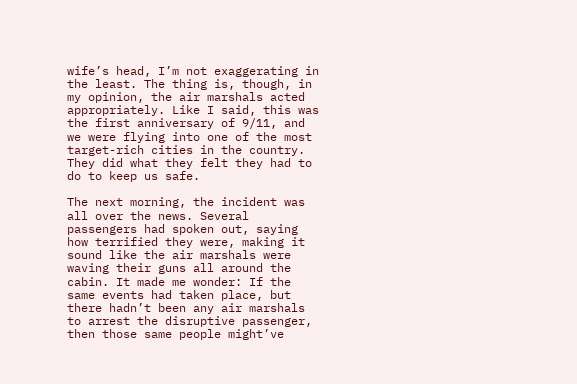wife’s head, I’m not exaggerating in the least. The thing is, though, in my opinion, the air marshals acted appropriately. Like I said, this was the first anniversary of 9/11, and we were flying into one of the most target-rich cities in the country. They did what they felt they had to do to keep us safe.

The next morning, the incident was all over the news. Several passengers had spoken out, saying how terrified they were, making it sound like the air marshals were waving their guns all around the cabin. It made me wonder: If the same events had taken place, but there hadn’t been any air marshals to arrest the disruptive passenger, then those same people might’ve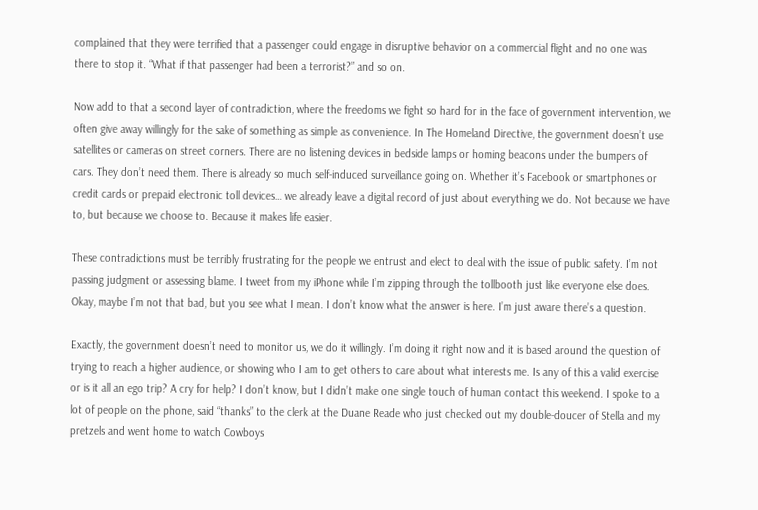complained that they were terrified that a passenger could engage in disruptive behavior on a commercial flight and no one was there to stop it. “What if that passenger had been a terrorist?” and so on.

Now add to that a second layer of contradiction, where the freedoms we fight so hard for in the face of government intervention, we often give away willingly for the sake of something as simple as convenience. In The Homeland Directive, the government doesn’t use satellites or cameras on street corners. There are no listening devices in bedside lamps or homing beacons under the bumpers of cars. They don’t need them. There is already so much self-induced surveillance going on. Whether it’s Facebook or smartphones or credit cards or prepaid electronic toll devices… we already leave a digital record of just about everything we do. Not because we have to, but because we choose to. Because it makes life easier.

These contradictions must be terribly frustrating for the people we entrust and elect to deal with the issue of public safety. I’m not passing judgment or assessing blame. I tweet from my iPhone while I’m zipping through the tollbooth just like everyone else does. Okay, maybe I’m not that bad, but you see what I mean. I don’t know what the answer is here. I’m just aware there’s a question.

Exactly, the government doesn’t need to monitor us, we do it willingly. I’m doing it right now and it is based around the question of trying to reach a higher audience, or showing who I am to get others to care about what interests me. Is any of this a valid exercise or is it all an ego trip? A cry for help? I don’t know, but I didn’t make one single touch of human contact this weekend. I spoke to a lot of people on the phone, said “thanks” to the clerk at the Duane Reade who just checked out my double-doucer of Stella and my pretzels and went home to watch Cowboys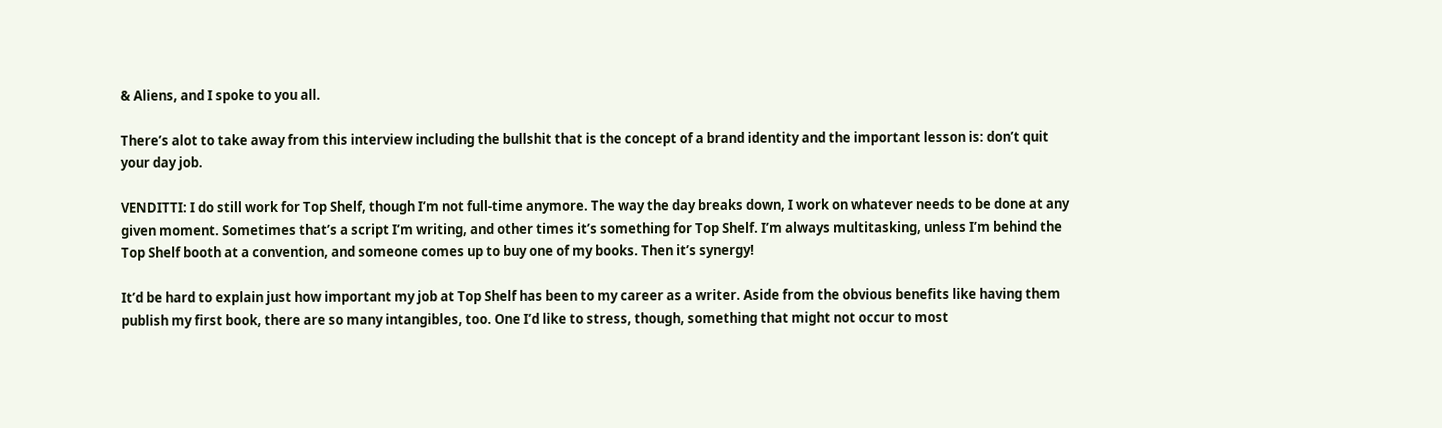& Aliens, and I spoke to you all.

There’s alot to take away from this interview including the bullshit that is the concept of a brand identity and the important lesson is: don’t quit your day job.

VENDITTI: I do still work for Top Shelf, though I’m not full-time anymore. The way the day breaks down, I work on whatever needs to be done at any given moment. Sometimes that’s a script I’m writing, and other times it’s something for Top Shelf. I’m always multitasking, unless I’m behind the Top Shelf booth at a convention, and someone comes up to buy one of my books. Then it’s synergy!

It’d be hard to explain just how important my job at Top Shelf has been to my career as a writer. Aside from the obvious benefits like having them publish my first book, there are so many intangibles, too. One I’d like to stress, though, something that might not occur to most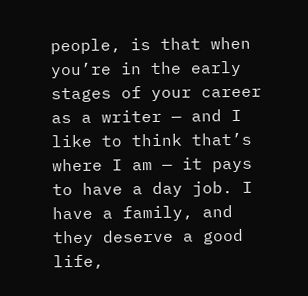people, is that when you’re in the early stages of your career as a writer — and I like to think that’s where I am — it pays to have a day job. I have a family, and they deserve a good life,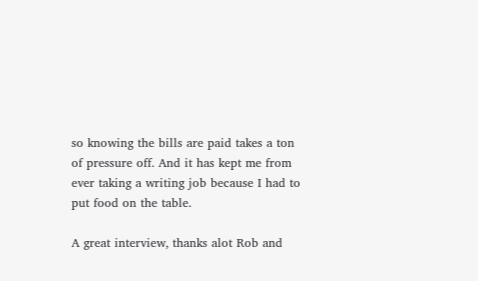so knowing the bills are paid takes a ton of pressure off. And it has kept me from ever taking a writing job because I had to put food on the table.

A great interview, thanks alot Rob and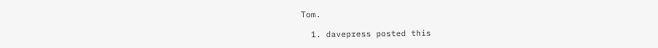Tom.

  1. davepress posted this